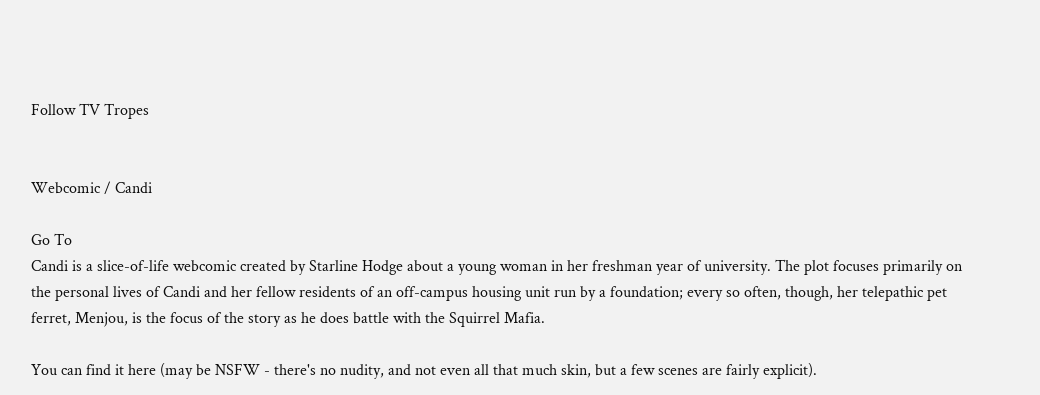Follow TV Tropes


Webcomic / Candi

Go To
Candi is a slice-of-life webcomic created by Starline Hodge about a young woman in her freshman year of university. The plot focuses primarily on the personal lives of Candi and her fellow residents of an off-campus housing unit run by a foundation; every so often, though, her telepathic pet ferret, Menjou, is the focus of the story as he does battle with the Squirrel Mafia.

You can find it here (may be NSFW - there's no nudity, and not even all that much skin, but a few scenes are fairly explicit).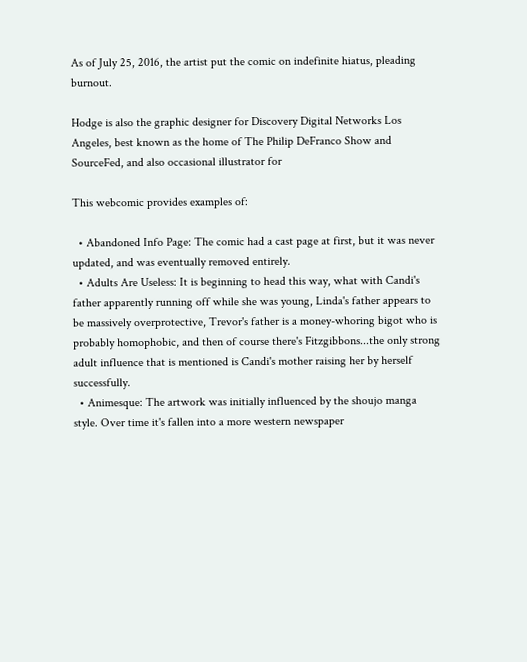As of July 25, 2016, the artist put the comic on indefinite hiatus, pleading burnout.

Hodge is also the graphic designer for Discovery Digital Networks Los Angeles, best known as the home of The Philip DeFranco Show and SourceFed, and also occasional illustrator for

This webcomic provides examples of:

  • Abandoned Info Page: The comic had a cast page at first, but it was never updated, and was eventually removed entirely.
  • Adults Are Useless: It is beginning to head this way, what with Candi's father apparently running off while she was young, Linda's father appears to be massively overprotective, Trevor's father is a money-whoring bigot who is probably homophobic, and then of course there's Fitzgibbons...the only strong adult influence that is mentioned is Candi's mother raising her by herself successfully.
  • Animesque: The artwork was initially influenced by the shoujo manga style. Over time it's fallen into a more western newspaper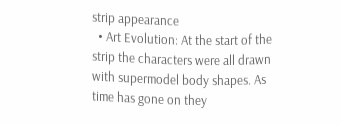strip appearance
  • Art Evolution: At the start of the strip the characters were all drawn with supermodel body shapes. As time has gone on they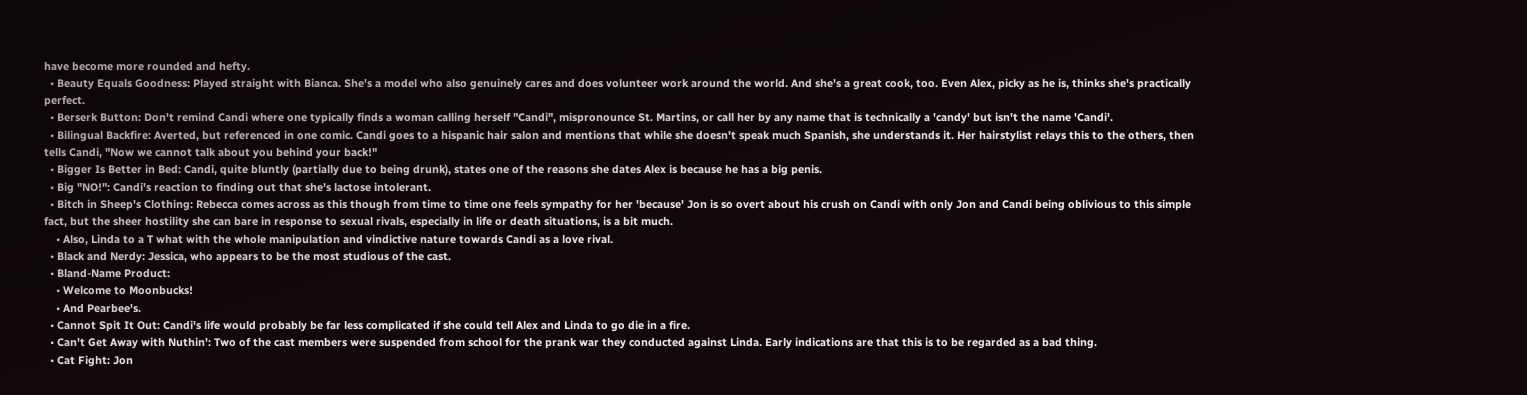have become more rounded and hefty.
  • Beauty Equals Goodness: Played straight with Bianca. She's a model who also genuinely cares and does volunteer work around the world. And she's a great cook, too. Even Alex, picky as he is, thinks she's practically perfect.
  • Berserk Button: Don't remind Candi where one typically finds a woman calling herself "Candi", mispronounce St. Martins, or call her by any name that is technically a 'candy' but isn't the name 'Candi'.
  • Bilingual Backfire: Averted, but referenced in one comic. Candi goes to a hispanic hair salon and mentions that while she doesn't speak much Spanish, she understands it. Her hairstylist relays this to the others, then tells Candi, "Now we cannot talk about you behind your back!"
  • Bigger Is Better in Bed: Candi, quite bluntly (partially due to being drunk), states one of the reasons she dates Alex is because he has a big penis.
  • Big "NO!": Candi's reaction to finding out that she's lactose intolerant.
  • Bitch in Sheep's Clothing: Rebecca comes across as this though from time to time one feels sympathy for her 'because' Jon is so overt about his crush on Candi with only Jon and Candi being oblivious to this simple fact, but the sheer hostility she can bare in response to sexual rivals, especially in life or death situations, is a bit much.
    • Also, Linda to a T what with the whole manipulation and vindictive nature towards Candi as a love rival.
  • Black and Nerdy: Jessica, who appears to be the most studious of the cast.
  • Bland-Name Product:
    • Welcome to Moonbucks!
    • And Pearbee's.
  • Cannot Spit It Out: Candi's life would probably be far less complicated if she could tell Alex and Linda to go die in a fire.
  • Can't Get Away with Nuthin': Two of the cast members were suspended from school for the prank war they conducted against Linda. Early indications are that this is to be regarded as a bad thing.
  • Cat Fight: Jon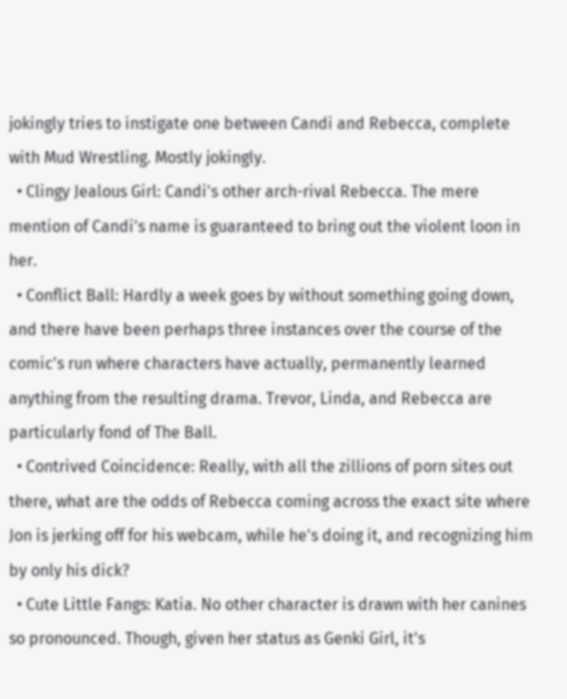jokingly tries to instigate one between Candi and Rebecca, complete with Mud Wrestling. Mostly jokingly.
  • Clingy Jealous Girl: Candi's other arch-rival Rebecca. The mere mention of Candi's name is guaranteed to bring out the violent loon in her.
  • Conflict Ball: Hardly a week goes by without something going down, and there have been perhaps three instances over the course of the comic's run where characters have actually, permanently learned anything from the resulting drama. Trevor, Linda, and Rebecca are particularly fond of The Ball.
  • Contrived Coincidence: Really, with all the zillions of porn sites out there, what are the odds of Rebecca coming across the exact site where Jon is jerking off for his webcam, while he's doing it, and recognizing him by only his dick?
  • Cute Little Fangs: Katia. No other character is drawn with her canines so pronounced. Though, given her status as Genki Girl, it's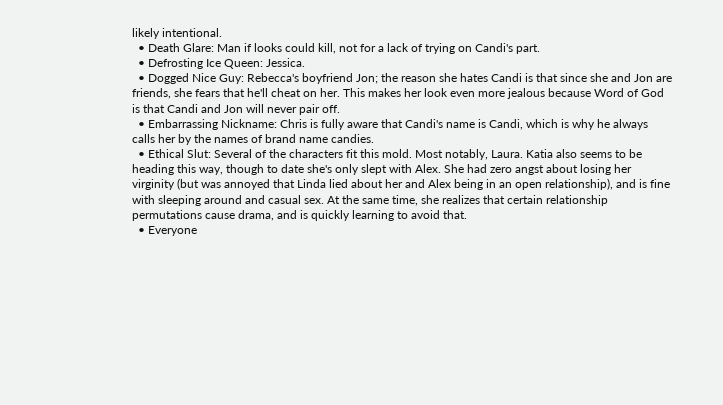likely intentional.
  • Death Glare: Man if looks could kill, not for a lack of trying on Candi's part.
  • Defrosting Ice Queen: Jessica.
  • Dogged Nice Guy: Rebecca's boyfriend Jon; the reason she hates Candi is that since she and Jon are friends, she fears that he'll cheat on her. This makes her look even more jealous because Word of God is that Candi and Jon will never pair off.
  • Embarrassing Nickname: Chris is fully aware that Candi's name is Candi, which is why he always calls her by the names of brand name candies.
  • Ethical Slut: Several of the characters fit this mold. Most notably, Laura. Katia also seems to be heading this way, though to date she's only slept with Alex. She had zero angst about losing her virginity (but was annoyed that Linda lied about her and Alex being in an open relationship), and is fine with sleeping around and casual sex. At the same time, she realizes that certain relationship permutations cause drama, and is quickly learning to avoid that.
  • Everyone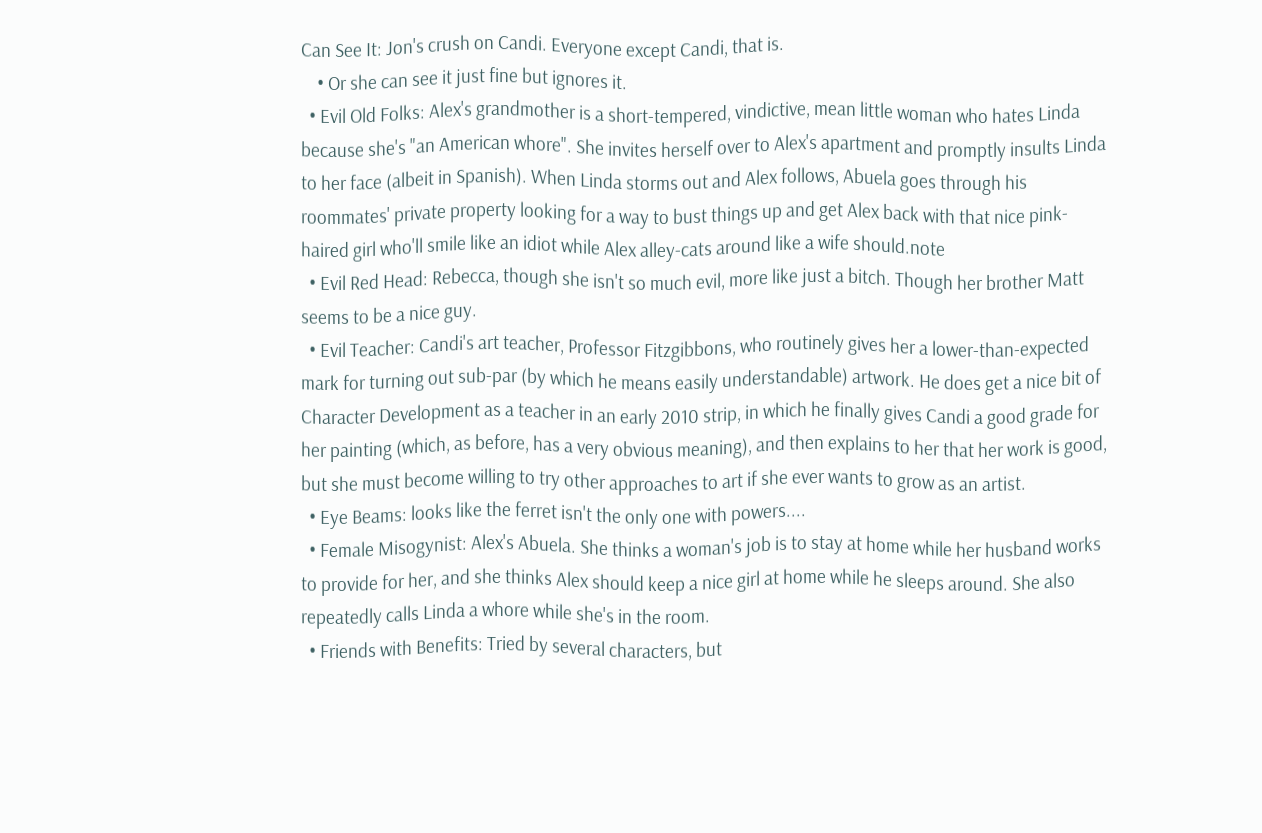Can See It: Jon's crush on Candi. Everyone except Candi, that is.
    • Or she can see it just fine but ignores it.
  • Evil Old Folks: Alex's grandmother is a short-tempered, vindictive, mean little woman who hates Linda because she's "an American whore". She invites herself over to Alex's apartment and promptly insults Linda to her face (albeit in Spanish). When Linda storms out and Alex follows, Abuela goes through his roommates' private property looking for a way to bust things up and get Alex back with that nice pink-haired girl who'll smile like an idiot while Alex alley-cats around like a wife should.note
  • Evil Red Head: Rebecca, though she isn't so much evil, more like just a bitch. Though her brother Matt seems to be a nice guy.
  • Evil Teacher: Candi's art teacher, Professor Fitzgibbons, who routinely gives her a lower-than-expected mark for turning out sub-par (by which he means easily understandable) artwork. He does get a nice bit of Character Development as a teacher in an early 2010 strip, in which he finally gives Candi a good grade for her painting (which, as before, has a very obvious meaning), and then explains to her that her work is good, but she must become willing to try other approaches to art if she ever wants to grow as an artist.
  • Eye Beams: looks like the ferret isn't the only one with powers....
  • Female Misogynist: Alex's Abuela. She thinks a woman's job is to stay at home while her husband works to provide for her, and she thinks Alex should keep a nice girl at home while he sleeps around. She also repeatedly calls Linda a whore while she's in the room.
  • Friends with Benefits: Tried by several characters, but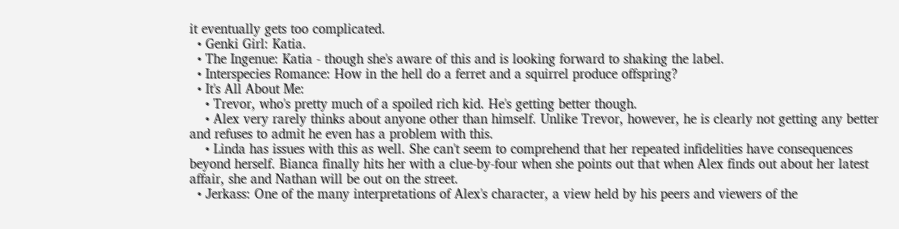it eventually gets too complicated.
  • Genki Girl: Katia.
  • The Ingenue: Katia - though she's aware of this and is looking forward to shaking the label.
  • Interspecies Romance: How in the hell do a ferret and a squirrel produce offspring?
  • It's All About Me:
    • Trevor, who's pretty much of a spoiled rich kid. He's getting better though.
    • Alex very rarely thinks about anyone other than himself. Unlike Trevor, however, he is clearly not getting any better and refuses to admit he even has a problem with this.
    • Linda has issues with this as well. She can't seem to comprehend that her repeated infidelities have consequences beyond herself. Bianca finally hits her with a clue-by-four when she points out that when Alex finds out about her latest affair, she and Nathan will be out on the street.
  • Jerkass: One of the many interpretations of Alex's character, a view held by his peers and viewers of the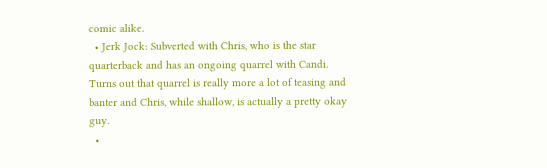comic alike.
  • Jerk Jock: Subverted with Chris, who is the star quarterback and has an ongoing quarrel with Candi. Turns out that quarrel is really more a lot of teasing and banter and Chris, while shallow, is actually a pretty okay guy.
  •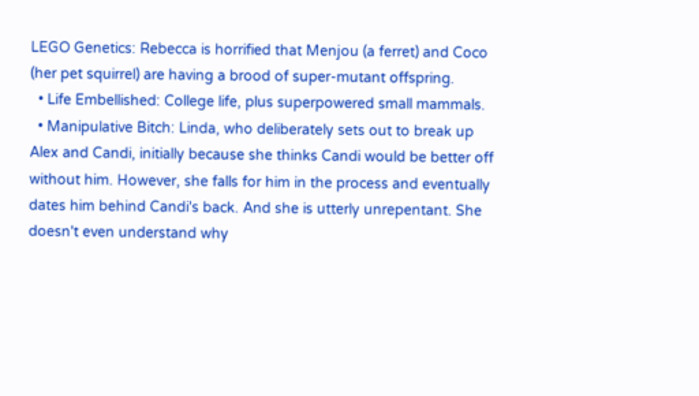LEGO Genetics: Rebecca is horrified that Menjou (a ferret) and Coco (her pet squirrel) are having a brood of super-mutant offspring.
  • Life Embellished: College life, plus superpowered small mammals.
  • Manipulative Bitch: Linda, who deliberately sets out to break up Alex and Candi, initially because she thinks Candi would be better off without him. However, she falls for him in the process and eventually dates him behind Candi's back. And she is utterly unrepentant. She doesn't even understand why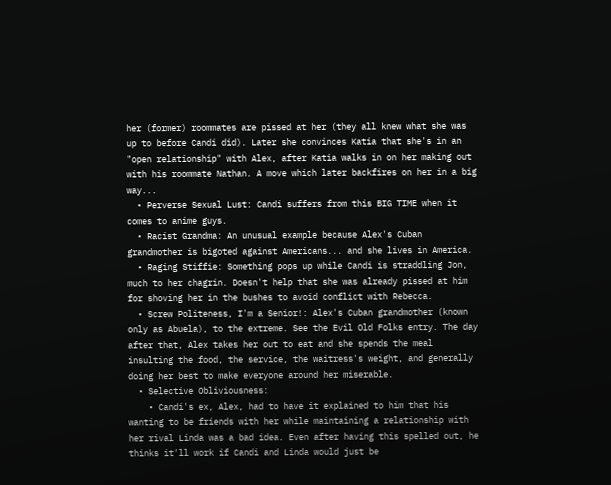her (former) roommates are pissed at her (they all knew what she was up to before Candi did). Later she convinces Katia that she's in an "open relationship" with Alex, after Katia walks in on her making out with his roommate Nathan. A move which later backfires on her in a big way...
  • Perverse Sexual Lust: Candi suffers from this BIG TIME when it comes to anime guys.
  • Racist Grandma: An unusual example because Alex's Cuban grandmother is bigoted against Americans... and she lives in America.
  • Raging Stiffie: Something pops up while Candi is straddling Jon, much to her chagrin. Doesn't help that she was already pissed at him for shoving her in the bushes to avoid conflict with Rebecca.
  • Screw Politeness, I'm a Senior!: Alex's Cuban grandmother (known only as Abuela), to the extreme. See the Evil Old Folks entry. The day after that, Alex takes her out to eat and she spends the meal insulting the food, the service, the waitress's weight, and generally doing her best to make everyone around her miserable.
  • Selective Obliviousness:
    • Candi's ex, Alex, had to have it explained to him that his wanting to be friends with her while maintaining a relationship with her rival Linda was a bad idea. Even after having this spelled out, he thinks it'll work if Candi and Linda would just be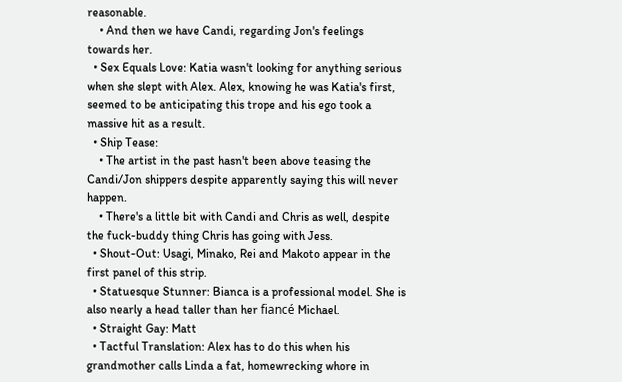reasonable.
    • And then we have Candi, regarding Jon's feelings towards her.
  • Sex Equals Love: Katia wasn't looking for anything serious when she slept with Alex. Alex, knowing he was Katia's first, seemed to be anticipating this trope and his ego took a massive hit as a result.
  • Ship Tease:
    • The artist in the past hasn't been above teasing the Candi/Jon shippers despite apparently saying this will never happen.
    • There's a little bit with Candi and Chris as well, despite the fuck-buddy thing Chris has going with Jess.
  • Shout-Out: Usagi, Minako, Rei and Makoto appear in the first panel of this strip.
  • Statuesque Stunner: Bianca is a professional model. She is also nearly a head taller than her fiancé Michael.
  • Straight Gay: Matt
  • Tactful Translation: Alex has to do this when his grandmother calls Linda a fat, homewrecking whore in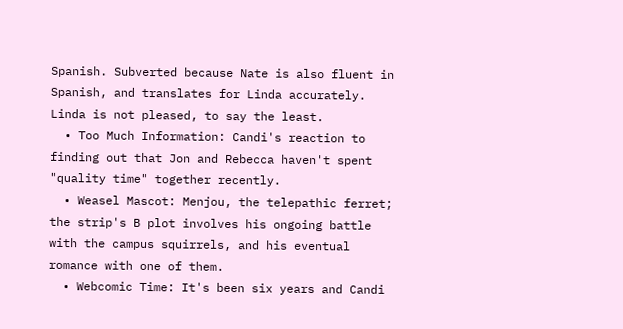Spanish. Subverted because Nate is also fluent in Spanish, and translates for Linda accurately. Linda is not pleased, to say the least.
  • Too Much Information: Candi's reaction to finding out that Jon and Rebecca haven't spent "quality time" together recently.
  • Weasel Mascot: Menjou, the telepathic ferret; the strip's B plot involves his ongoing battle with the campus squirrels, and his eventual romance with one of them.
  • Webcomic Time: It's been six years and Candi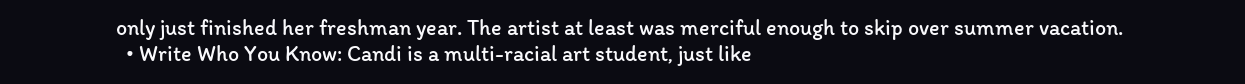only just finished her freshman year. The artist at least was merciful enough to skip over summer vacation.
  • Write Who You Know: Candi is a multi-racial art student, just like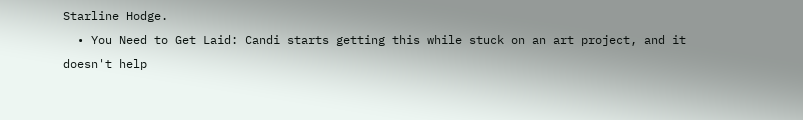Starline Hodge.
  • You Need to Get Laid: Candi starts getting this while stuck on an art project, and it doesn't help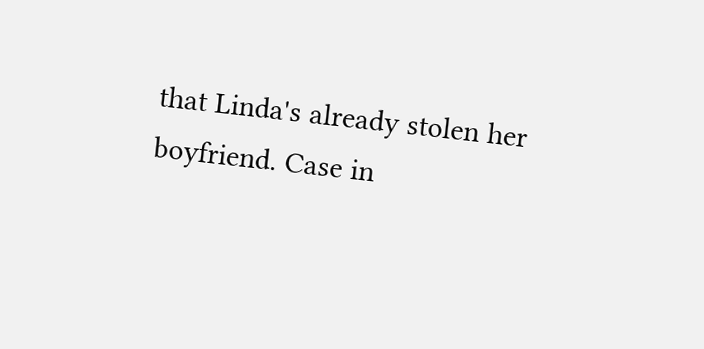that Linda's already stolen her boyfriend. Case in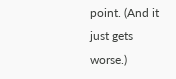point. (And it just gets worse.)